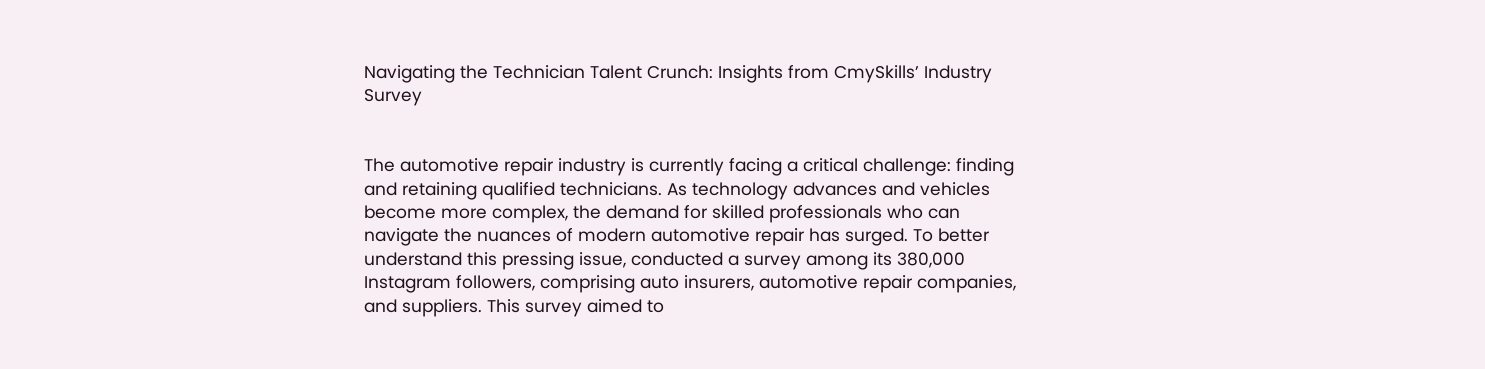Navigating the Technician Talent Crunch: Insights from CmySkills’ Industry Survey


The automotive repair industry is currently facing a critical challenge: finding and retaining qualified technicians. As technology advances and vehicles become more complex, the demand for skilled professionals who can navigate the nuances of modern automotive repair has surged. To better understand this pressing issue, conducted a survey among its 380,000 Instagram followers, comprising auto insurers, automotive repair companies, and suppliers. This survey aimed to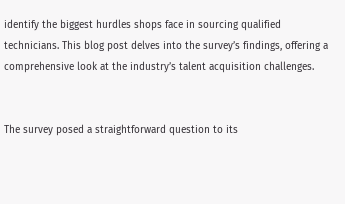identify the biggest hurdles shops face in sourcing qualified technicians. This blog post delves into the survey’s findings, offering a comprehensive look at the industry’s talent acquisition challenges.


The survey posed a straightforward question to its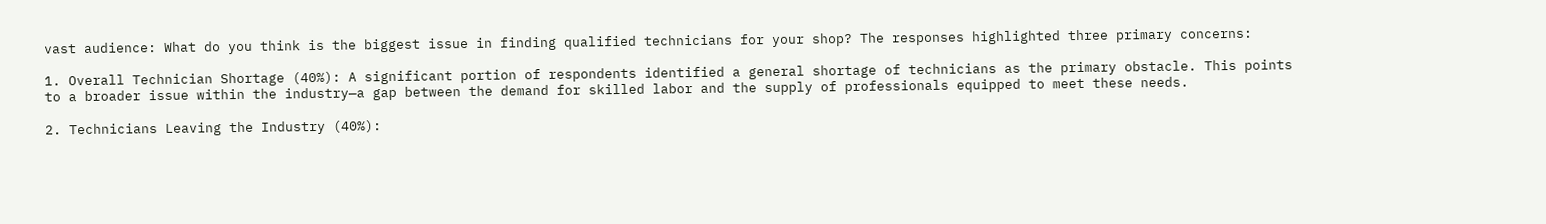vast audience: What do you think is the biggest issue in finding qualified technicians for your shop? The responses highlighted three primary concerns:

1. Overall Technician Shortage (40%): A significant portion of respondents identified a general shortage of technicians as the primary obstacle. This points to a broader issue within the industry—a gap between the demand for skilled labor and the supply of professionals equipped to meet these needs.

2. Technicians Leaving the Industry (40%):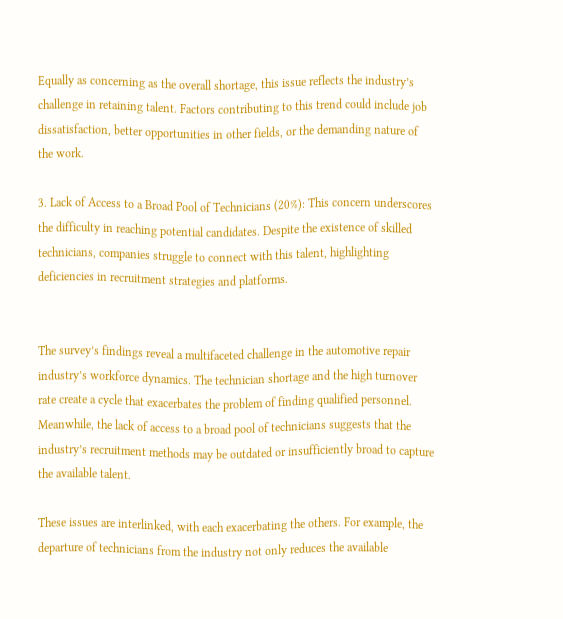Equally as concerning as the overall shortage, this issue reflects the industry’s challenge in retaining talent. Factors contributing to this trend could include job dissatisfaction, better opportunities in other fields, or the demanding nature of the work.

3. Lack of Access to a Broad Pool of Technicians (20%): This concern underscores the difficulty in reaching potential candidates. Despite the existence of skilled technicians, companies struggle to connect with this talent, highlighting deficiencies in recruitment strategies and platforms.


The survey’s findings reveal a multifaceted challenge in the automotive repair industry’s workforce dynamics. The technician shortage and the high turnover rate create a cycle that exacerbates the problem of finding qualified personnel. Meanwhile, the lack of access to a broad pool of technicians suggests that the industry’s recruitment methods may be outdated or insufficiently broad to capture the available talent.

These issues are interlinked, with each exacerbating the others. For example, the departure of technicians from the industry not only reduces the available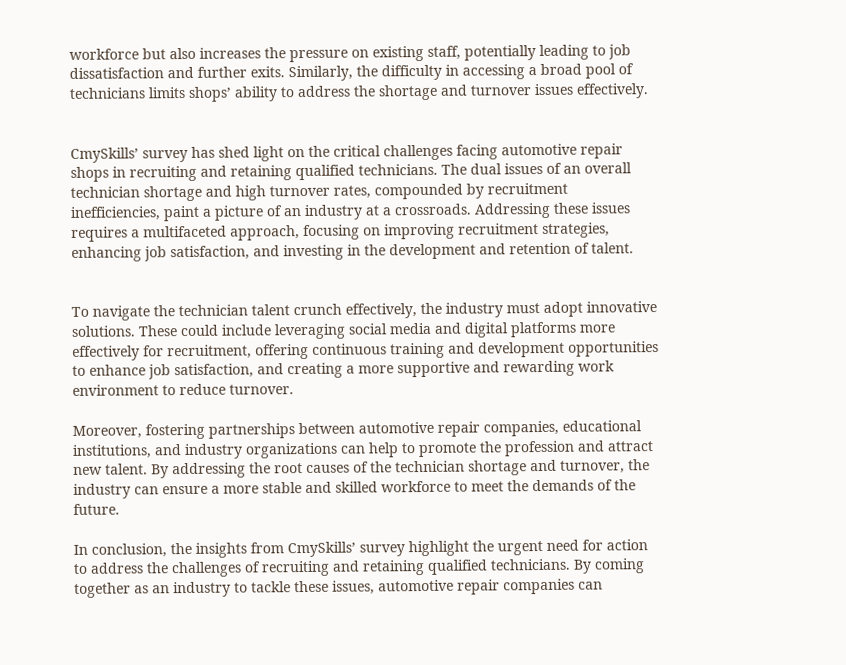workforce but also increases the pressure on existing staff, potentially leading to job dissatisfaction and further exits. Similarly, the difficulty in accessing a broad pool of technicians limits shops’ ability to address the shortage and turnover issues effectively.


CmySkills’ survey has shed light on the critical challenges facing automotive repair shops in recruiting and retaining qualified technicians. The dual issues of an overall technician shortage and high turnover rates, compounded by recruitment inefficiencies, paint a picture of an industry at a crossroads. Addressing these issues requires a multifaceted approach, focusing on improving recruitment strategies, enhancing job satisfaction, and investing in the development and retention of talent.


To navigate the technician talent crunch effectively, the industry must adopt innovative solutions. These could include leveraging social media and digital platforms more effectively for recruitment, offering continuous training and development opportunities to enhance job satisfaction, and creating a more supportive and rewarding work environment to reduce turnover.

Moreover, fostering partnerships between automotive repair companies, educational institutions, and industry organizations can help to promote the profession and attract new talent. By addressing the root causes of the technician shortage and turnover, the industry can ensure a more stable and skilled workforce to meet the demands of the future.

In conclusion, the insights from CmySkills’ survey highlight the urgent need for action to address the challenges of recruiting and retaining qualified technicians. By coming together as an industry to tackle these issues, automotive repair companies can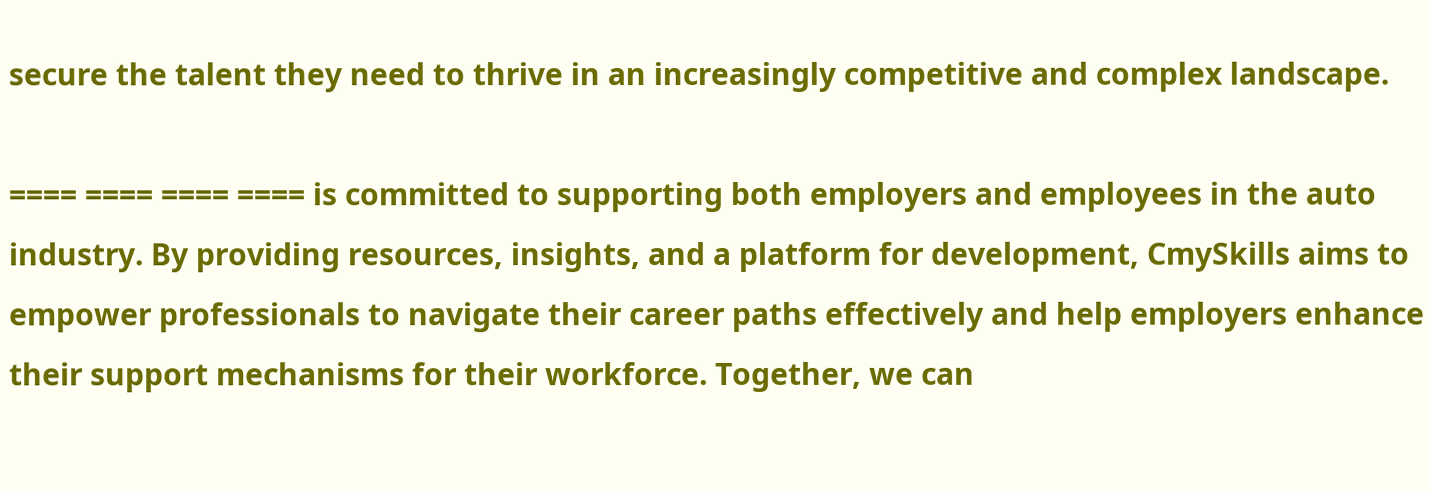secure the talent they need to thrive in an increasingly competitive and complex landscape.

==== ==== ==== ==== is committed to supporting both employers and employees in the auto industry. By providing resources, insights, and a platform for development, CmySkills aims to empower professionals to navigate their career paths effectively and help employers enhance their support mechanisms for their workforce. Together, we can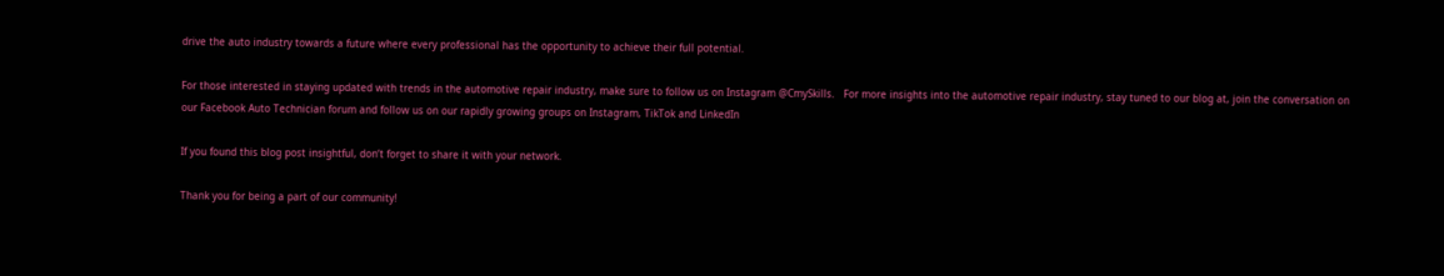drive the auto industry towards a future where every professional has the opportunity to achieve their full potential.

For those interested in staying updated with trends in the automotive repair industry, make sure to follow us on Instagram @CmySkills.   For more insights into the automotive repair industry, stay tuned to our blog at, join the conversation on our Facebook Auto Technician forum and follow us on our rapidly growing groups on Instagram, TikTok and LinkedIn

If you found this blog post insightful, don’t forget to share it with your network.

Thank you for being a part of our community!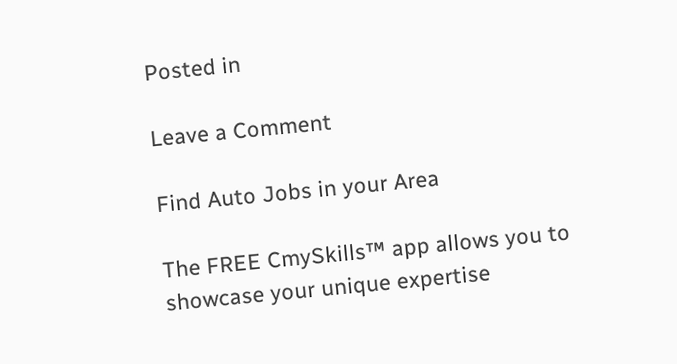Posted in

Leave a Comment

Find Auto Jobs in your Area

The FREE CmySkills™ app allows you to showcase your unique expertise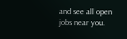and see all open jobs near you.